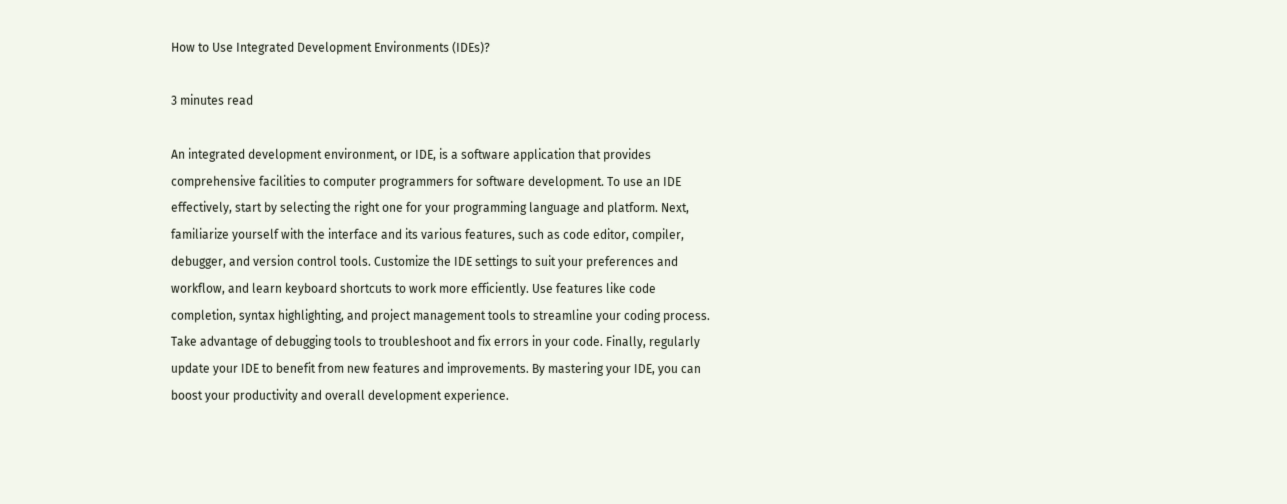How to Use Integrated Development Environments (IDEs)?

3 minutes read

An integrated development environment, or IDE, is a software application that provides comprehensive facilities to computer programmers for software development. To use an IDE effectively, start by selecting the right one for your programming language and platform. Next, familiarize yourself with the interface and its various features, such as code editor, compiler, debugger, and version control tools. Customize the IDE settings to suit your preferences and workflow, and learn keyboard shortcuts to work more efficiently. Use features like code completion, syntax highlighting, and project management tools to streamline your coding process. Take advantage of debugging tools to troubleshoot and fix errors in your code. Finally, regularly update your IDE to benefit from new features and improvements. By mastering your IDE, you can boost your productivity and overall development experience.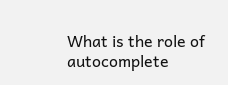What is the role of autocomplete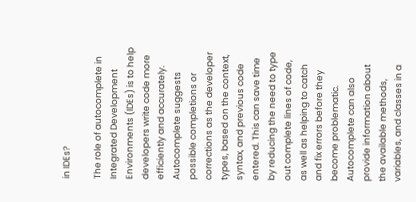in IDEs?

The role of autocomplete in Integrated Development Environments (IDEs) is to help developers write code more efficiently and accurately. Autocomplete suggests possible completions or corrections as the developer types, based on the context, syntax, and previous code entered. This can save time by reducing the need to type out complete lines of code, as well as helping to catch and fix errors before they become problematic. Autocomplete can also provide information about the available methods, variables, and classes in a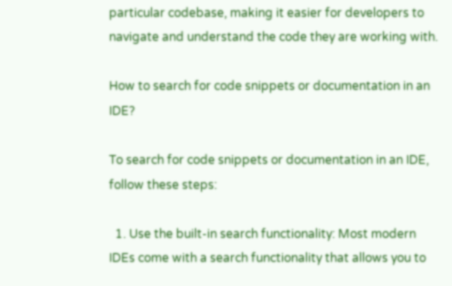particular codebase, making it easier for developers to navigate and understand the code they are working with.

How to search for code snippets or documentation in an IDE?

To search for code snippets or documentation in an IDE, follow these steps:

  1. Use the built-in search functionality: Most modern IDEs come with a search functionality that allows you to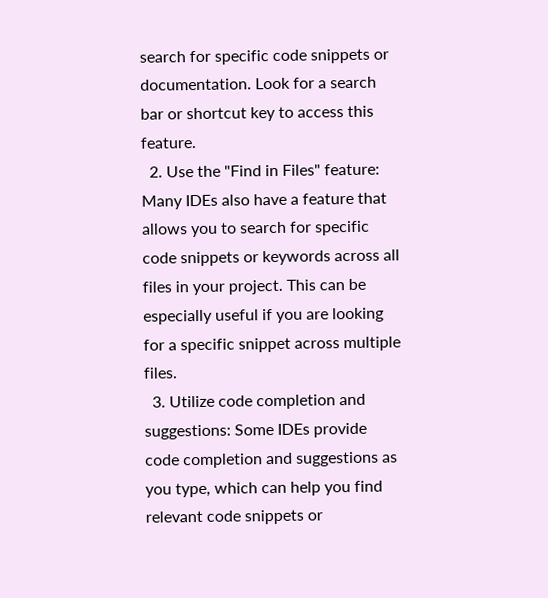search for specific code snippets or documentation. Look for a search bar or shortcut key to access this feature.
  2. Use the "Find in Files" feature: Many IDEs also have a feature that allows you to search for specific code snippets or keywords across all files in your project. This can be especially useful if you are looking for a specific snippet across multiple files.
  3. Utilize code completion and suggestions: Some IDEs provide code completion and suggestions as you type, which can help you find relevant code snippets or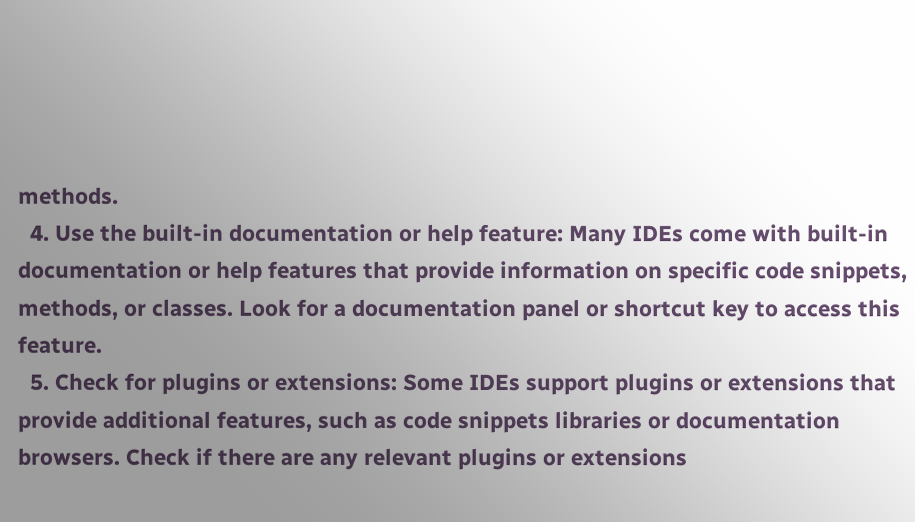methods.
  4. Use the built-in documentation or help feature: Many IDEs come with built-in documentation or help features that provide information on specific code snippets, methods, or classes. Look for a documentation panel or shortcut key to access this feature.
  5. Check for plugins or extensions: Some IDEs support plugins or extensions that provide additional features, such as code snippets libraries or documentation browsers. Check if there are any relevant plugins or extensions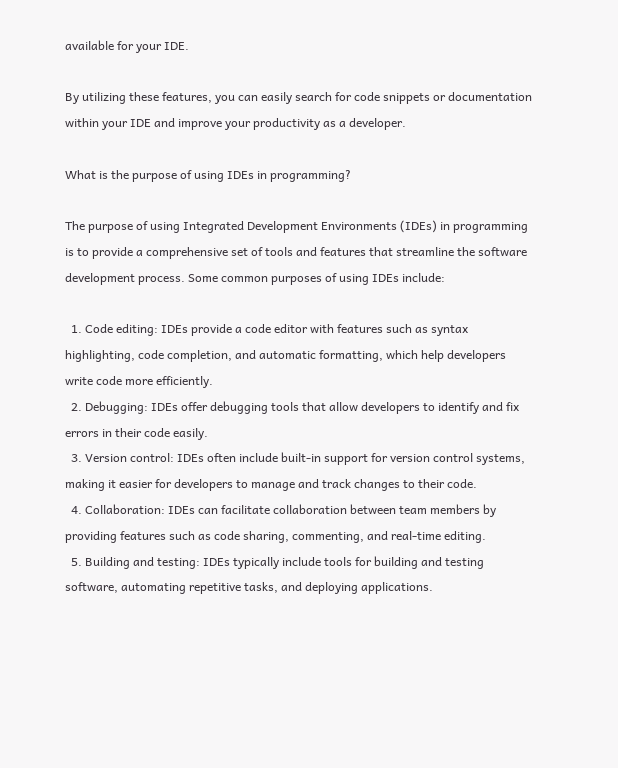available for your IDE.

By utilizing these features, you can easily search for code snippets or documentation within your IDE and improve your productivity as a developer.

What is the purpose of using IDEs in programming?

The purpose of using Integrated Development Environments (IDEs) in programming is to provide a comprehensive set of tools and features that streamline the software development process. Some common purposes of using IDEs include:

  1. Code editing: IDEs provide a code editor with features such as syntax highlighting, code completion, and automatic formatting, which help developers write code more efficiently.
  2. Debugging: IDEs offer debugging tools that allow developers to identify and fix errors in their code easily.
  3. Version control: IDEs often include built-in support for version control systems, making it easier for developers to manage and track changes to their code.
  4. Collaboration: IDEs can facilitate collaboration between team members by providing features such as code sharing, commenting, and real-time editing.
  5. Building and testing: IDEs typically include tools for building and testing software, automating repetitive tasks, and deploying applications.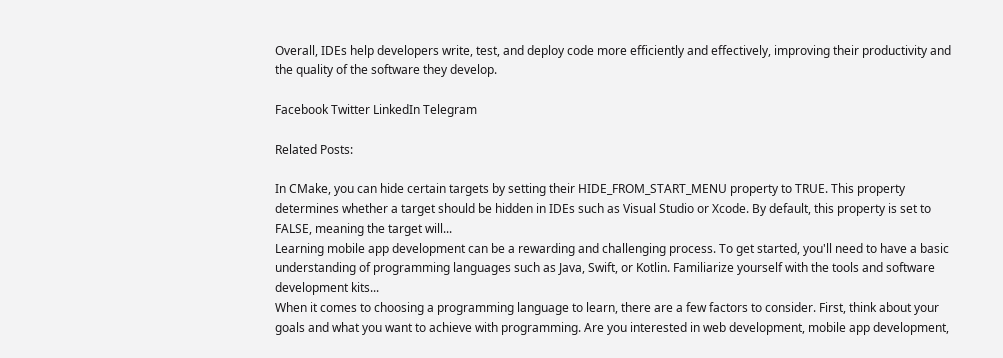Overall, IDEs help developers write, test, and deploy code more efficiently and effectively, improving their productivity and the quality of the software they develop.

Facebook Twitter LinkedIn Telegram

Related Posts:

In CMake, you can hide certain targets by setting their HIDE_FROM_START_MENU property to TRUE. This property determines whether a target should be hidden in IDEs such as Visual Studio or Xcode. By default, this property is set to FALSE, meaning the target will...
Learning mobile app development can be a rewarding and challenging process. To get started, you'll need to have a basic understanding of programming languages such as Java, Swift, or Kotlin. Familiarize yourself with the tools and software development kits...
When it comes to choosing a programming language to learn, there are a few factors to consider. First, think about your goals and what you want to achieve with programming. Are you interested in web development, mobile app development,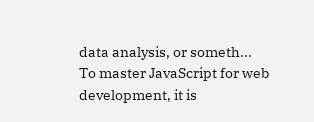data analysis, or someth...
To master JavaScript for web development, it is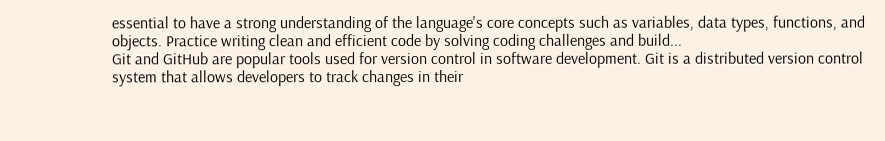essential to have a strong understanding of the language's core concepts such as variables, data types, functions, and objects. Practice writing clean and efficient code by solving coding challenges and build...
Git and GitHub are popular tools used for version control in software development. Git is a distributed version control system that allows developers to track changes in their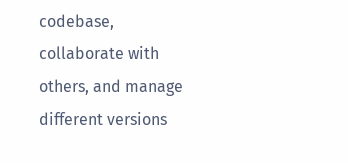codebase, collaborate with others, and manage different versions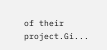of their project.Gi...